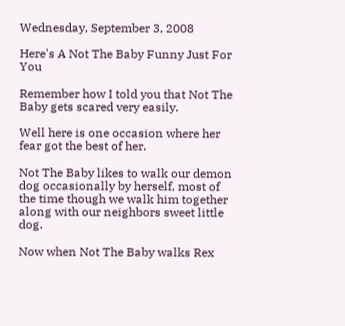Wednesday, September 3, 2008

Here's A Not The Baby Funny Just For You

Remember how I told you that Not The Baby gets scared very easily.

Well here is one occasion where her fear got the best of her.

Not The Baby likes to walk our demon dog occasionally by herself, most of the time though we walk him together along with our neighbors sweet little dog.

Now when Not The Baby walks Rex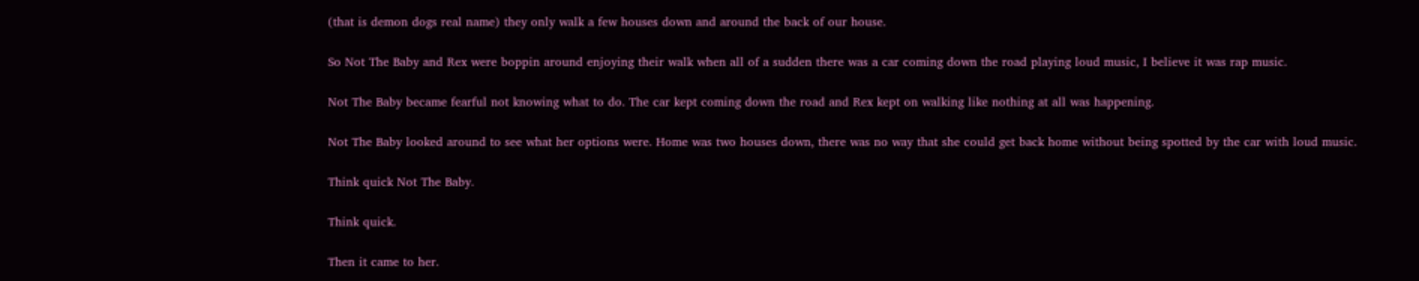(that is demon dogs real name) they only walk a few houses down and around the back of our house.

So Not The Baby and Rex were boppin around enjoying their walk when all of a sudden there was a car coming down the road playing loud music, I believe it was rap music.

Not The Baby became fearful not knowing what to do. The car kept coming down the road and Rex kept on walking like nothing at all was happening.

Not The Baby looked around to see what her options were. Home was two houses down, there was no way that she could get back home without being spotted by the car with loud music.

Think quick Not The Baby.

Think quick.

Then it came to her.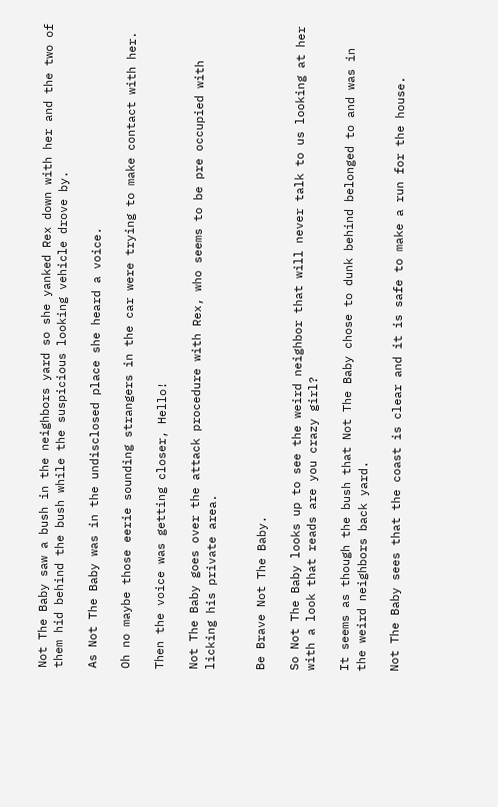Not The Baby saw a bush in the neighbors yard so she yanked Rex down with her and the two of them hid behind the bush while the suspicious looking vehicle drove by.

As Not The Baby was in the undisclosed place she heard a voice.

Oh no maybe those eerie sounding strangers in the car were trying to make contact with her.

Then the voice was getting closer, Hello!

Not The Baby goes over the attack procedure with Rex, who seems to be pre occupied with licking his private area.


Be Brave Not The Baby.

So Not The Baby looks up to see the weird neighbor that will never talk to us looking at her with a look that reads are you crazy girl?

It seems as though the bush that Not The Baby chose to dunk behind belonged to and was in the weird neighbors back yard.

Not The Baby sees that the coast is clear and it is safe to make a run for the house.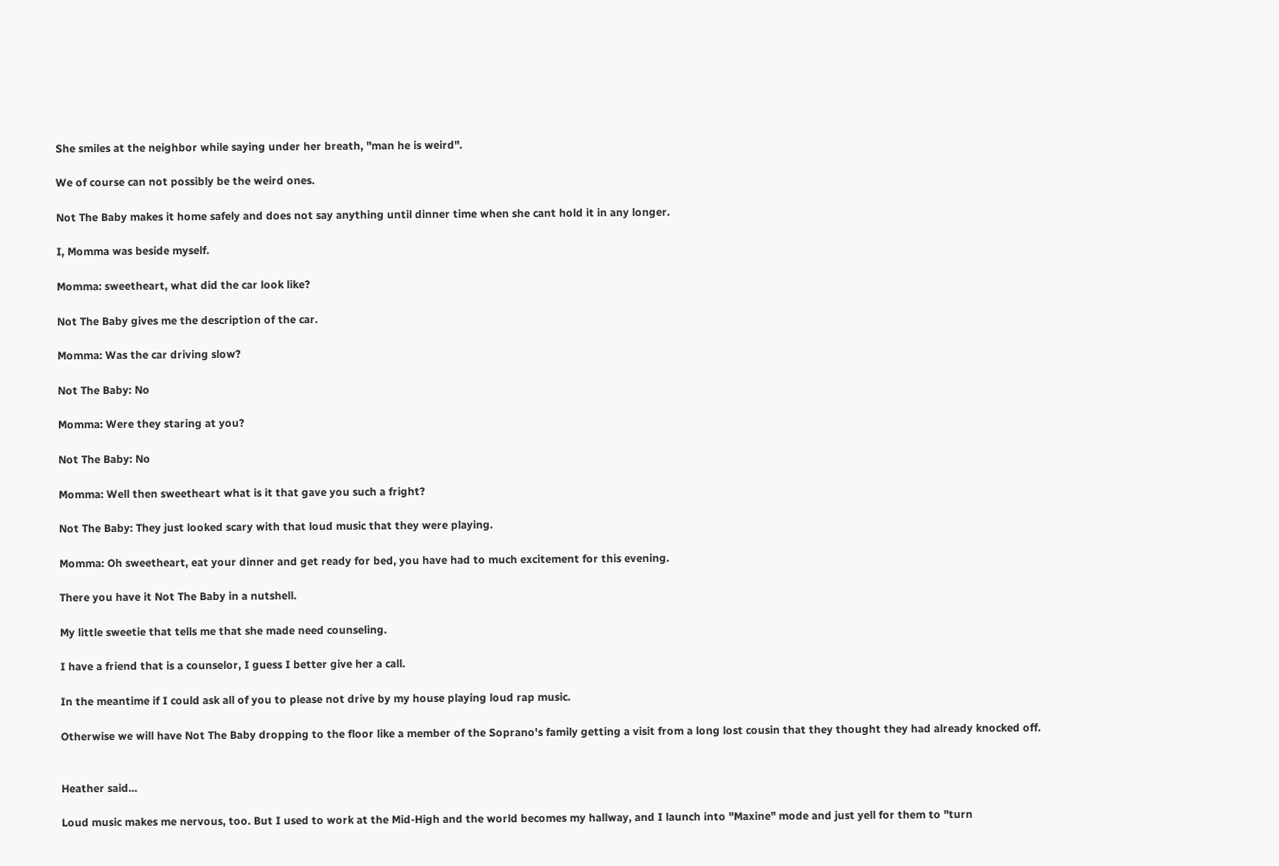She smiles at the neighbor while saying under her breath, "man he is weird".

We of course can not possibly be the weird ones.

Not The Baby makes it home safely and does not say anything until dinner time when she cant hold it in any longer.

I, Momma was beside myself.

Momma: sweetheart, what did the car look like?

Not The Baby gives me the description of the car.

Momma: Was the car driving slow?

Not The Baby: No

Momma: Were they staring at you?

Not The Baby: No

Momma: Well then sweetheart what is it that gave you such a fright?

Not The Baby: They just looked scary with that loud music that they were playing.

Momma: Oh sweetheart, eat your dinner and get ready for bed, you have had to much excitement for this evening.

There you have it Not The Baby in a nutshell.

My little sweetie that tells me that she made need counseling.

I have a friend that is a counselor, I guess I better give her a call.

In the meantime if I could ask all of you to please not drive by my house playing loud rap music.

Otherwise we will have Not The Baby dropping to the floor like a member of the Soprano's family getting a visit from a long lost cousin that they thought they had already knocked off.


Heather said...

Loud music makes me nervous, too. But I used to work at the Mid-High and the world becomes my hallway, and I launch into "Maxine" mode and just yell for them to "turn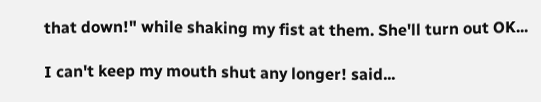that down!" while shaking my fist at them. She'll turn out OK...

I can't keep my mouth shut any longer! said...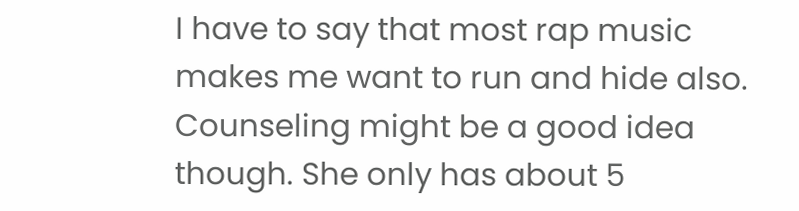I have to say that most rap music makes me want to run and hide also.
Counseling might be a good idea though. She only has about 5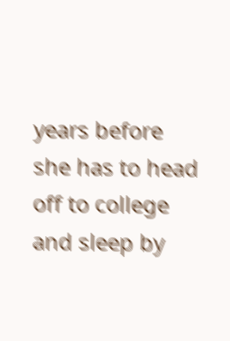years before she has to head off to college and sleep by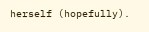herself (hopefully).